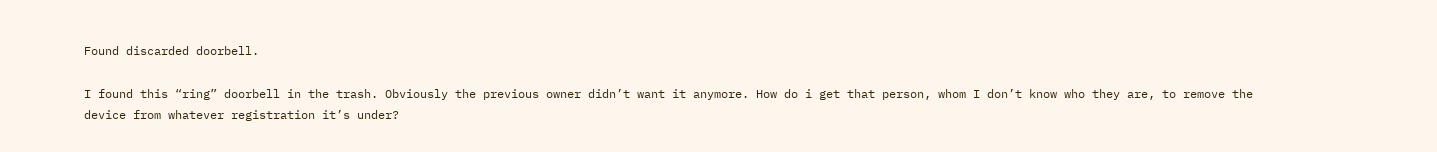Found discarded doorbell.

I found this “ring” doorbell in the trash. Obviously the previous owner didn’t want it anymore. How do i get that person, whom I don’t know who they are, to remove the device from whatever registration it’s under?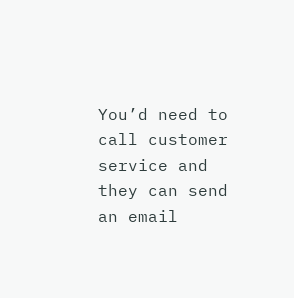You’d need to call customer service and they can send an email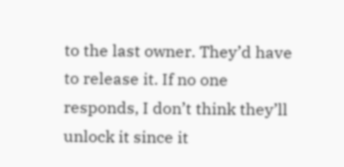to the last owner. They’d have to release it. If no one responds, I don’t think they’ll unlock it since it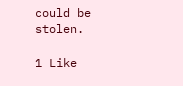could be stolen.

1 Like